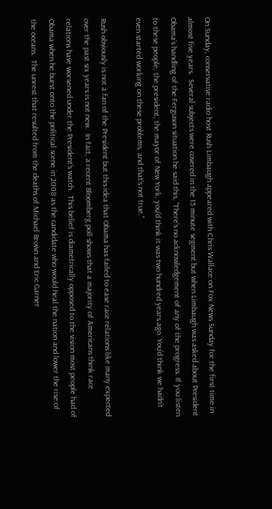On Sunday, conservative radio host Rush Limbaugh appeared with Chris Wallace on Fox News Sunday for the first time in almost five years.  Several subjects were covered in the 15 minute segment but when Limbaugh was asked about President Obama’s handling of the Ferguson situation he said this, “There’s no acknowledgement of any of the progress. If you listen to these people, the president, the mayor of New York, you’d think it was two hundred years ago. You’d think we hadn’t even started working on these problems, and that’s not true.”

Rush obviously is not a fan of the President but this idea that Obama has failed to ease race relations like many expected over the past six years is not new.  In fact, a recent Bloomberg poll shows that a majority of Americans think race relations have worsened under the President’s watch.  This belief is diametrically opposed to the vision most people had of Obama when he burst onto the political scene in 2008 as the candidate who would heal the nation and lower the rise of the oceans.  The unrest that resulted from the deaths of Michael Brown and Eric Garner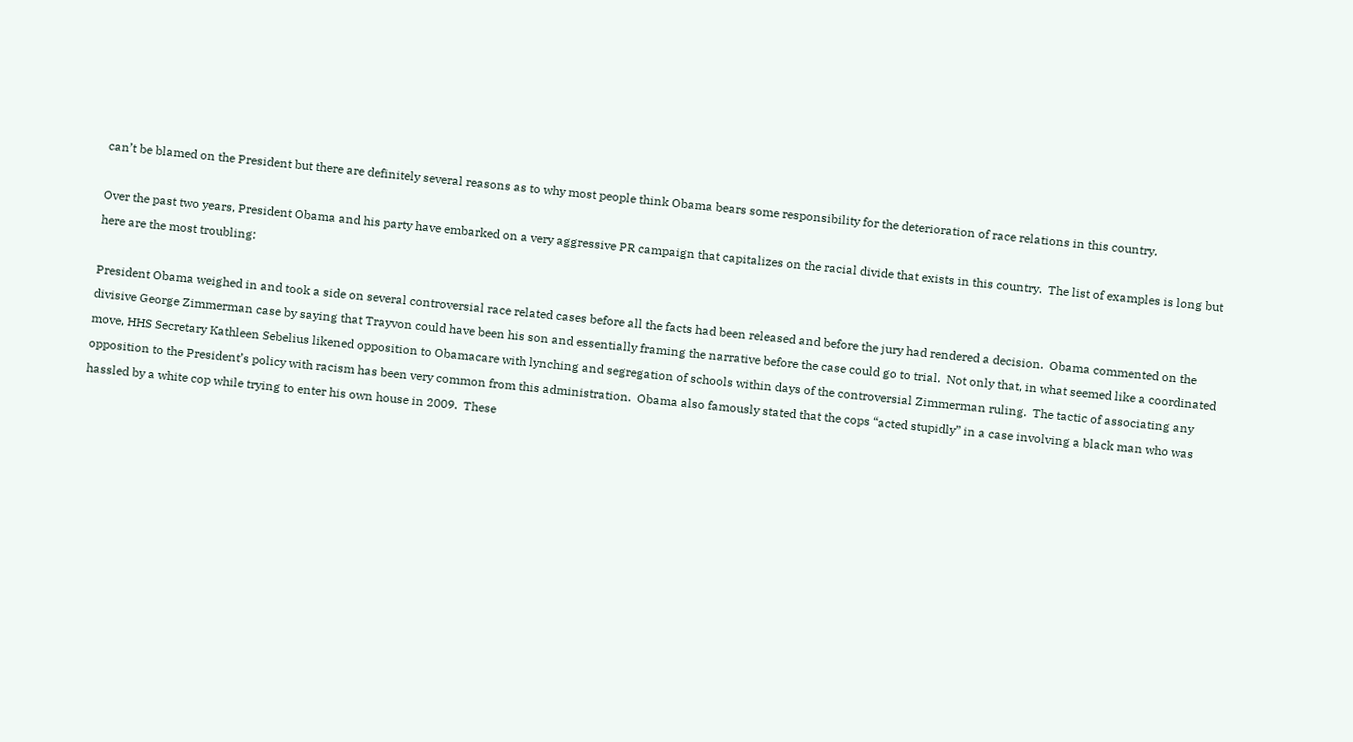can’t be blamed on the President but there are definitely several reasons as to why most people think Obama bears some responsibility for the deterioration of race relations in this country.

Over the past two years, President Obama and his party have embarked on a very aggressive PR campaign that capitalizes on the racial divide that exists in this country.  The list of examples is long but here are the most troubling:

President Obama weighed in and took a side on several controversial race related cases before all the facts had been released and before the jury had rendered a decision.  Obama commented on the divisive George Zimmerman case by saying that Trayvon could have been his son and essentially framing the narrative before the case could go to trial.  Not only that, in what seemed like a coordinated move, HHS Secretary Kathleen Sebelius likened opposition to Obamacare with lynching and segregation of schools within days of the controversial Zimmerman ruling.  The tactic of associating any opposition to the President’s policy with racism has been very common from this administration.  Obama also famously stated that the cops “acted stupidly” in a case involving a black man who was hassled by a white cop while trying to enter his own house in 2009.  These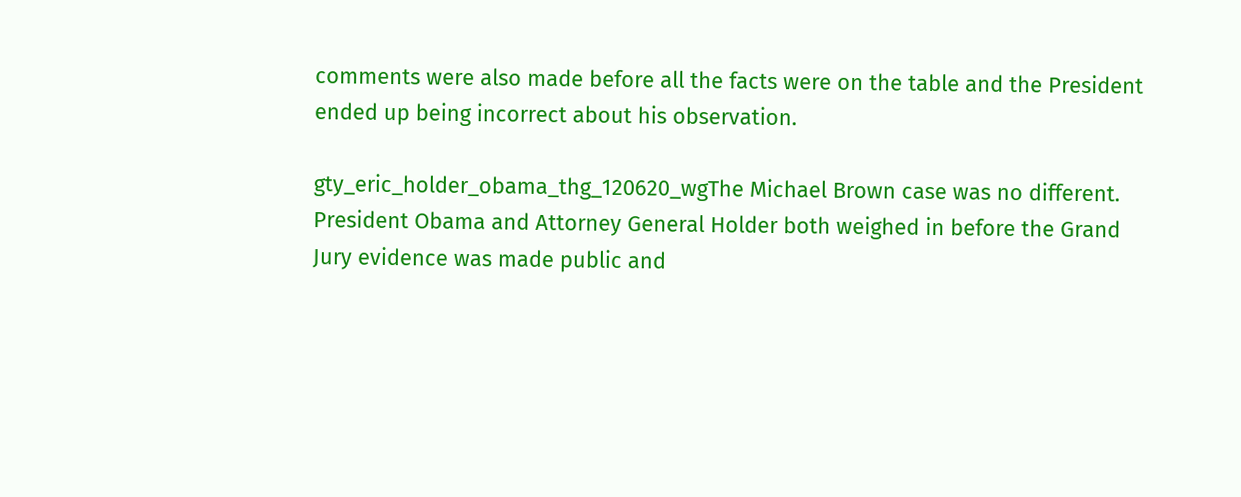comments were also made before all the facts were on the table and the President ended up being incorrect about his observation.

gty_eric_holder_obama_thg_120620_wgThe Michael Brown case was no different.  President Obama and Attorney General Holder both weighed in before the Grand Jury evidence was made public and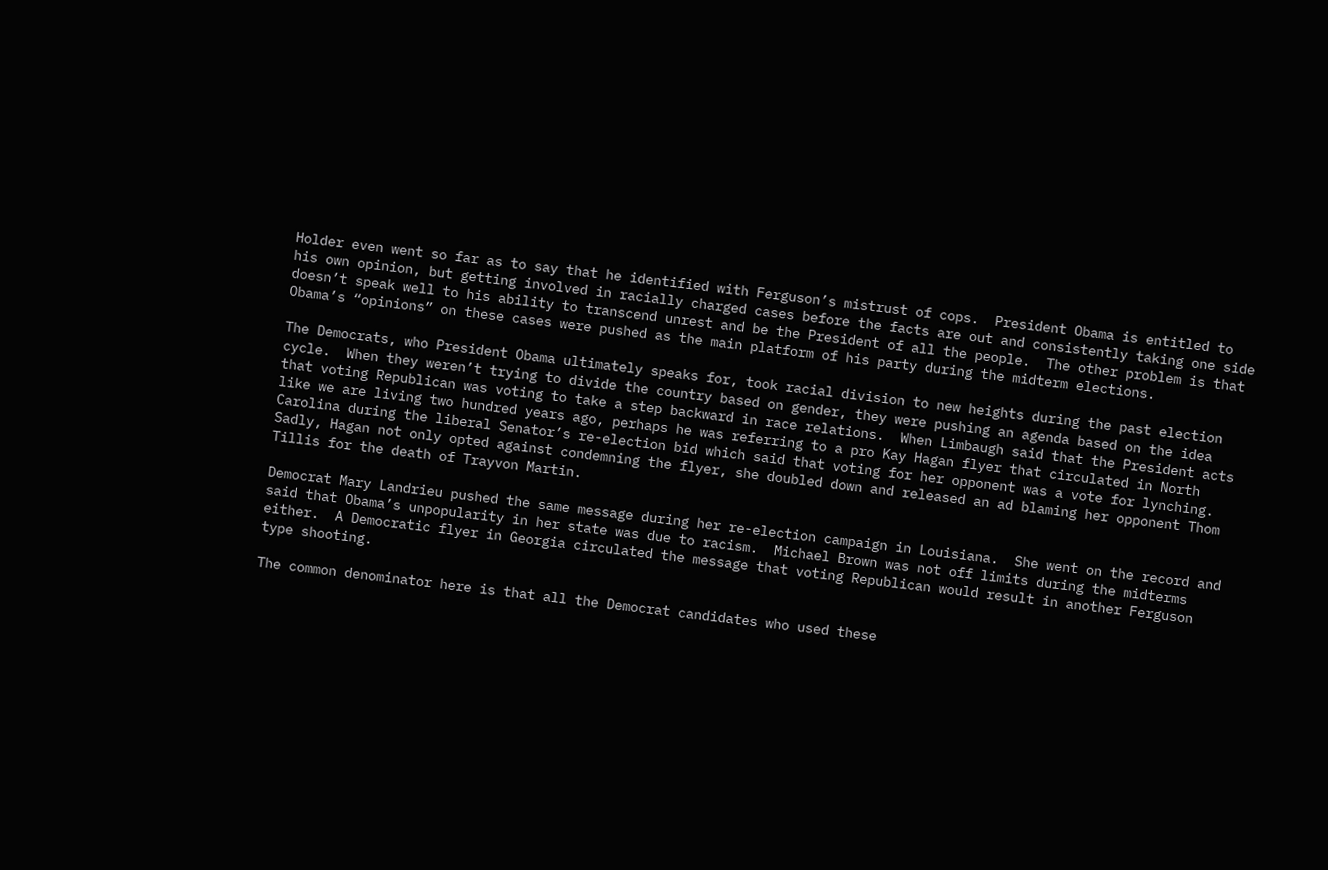Holder even went so far as to say that he identified with Ferguson’s mistrust of cops.  President Obama is entitled to his own opinion, but getting involved in racially charged cases before the facts are out and consistently taking one side doesn’t speak well to his ability to transcend unrest and be the President of all the people.  The other problem is that Obama’s “opinions” on these cases were pushed as the main platform of his party during the midterm elections.

The Democrats, who President Obama ultimately speaks for, took racial division to new heights during the past election cycle.  When they weren’t trying to divide the country based on gender, they were pushing an agenda based on the idea that voting Republican was voting to take a step backward in race relations.  When Limbaugh said that the President acts like we are living two hundred years ago, perhaps he was referring to a pro Kay Hagan flyer that circulated in North Carolina during the liberal Senator’s re-election bid which said that voting for her opponent was a vote for lynching.  Sadly, Hagan not only opted against condemning the flyer, she doubled down and released an ad blaming her opponent Thom Tillis for the death of Trayvon Martin.

Democrat Mary Landrieu pushed the same message during her re-election campaign in Louisiana.  She went on the record and said that Obama’s unpopularity in her state was due to racism.  Michael Brown was not off limits during the midterms either.  A Democratic flyer in Georgia circulated the message that voting Republican would result in another Ferguson type shooting.

The common denominator here is that all the Democrat candidates who used these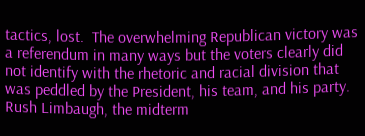tactics, lost.  The overwhelming Republican victory was a referendum in many ways but the voters clearly did not identify with the rhetoric and racial division that was peddled by the President, his team, and his party.  Rush Limbaugh, the midterm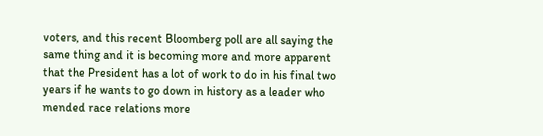voters, and this recent Bloomberg poll are all saying the same thing and it is becoming more and more apparent that the President has a lot of work to do in his final two years if he wants to go down in history as a leader who mended race relations more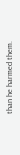than he harmed them.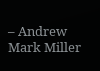– Andrew Mark Miller